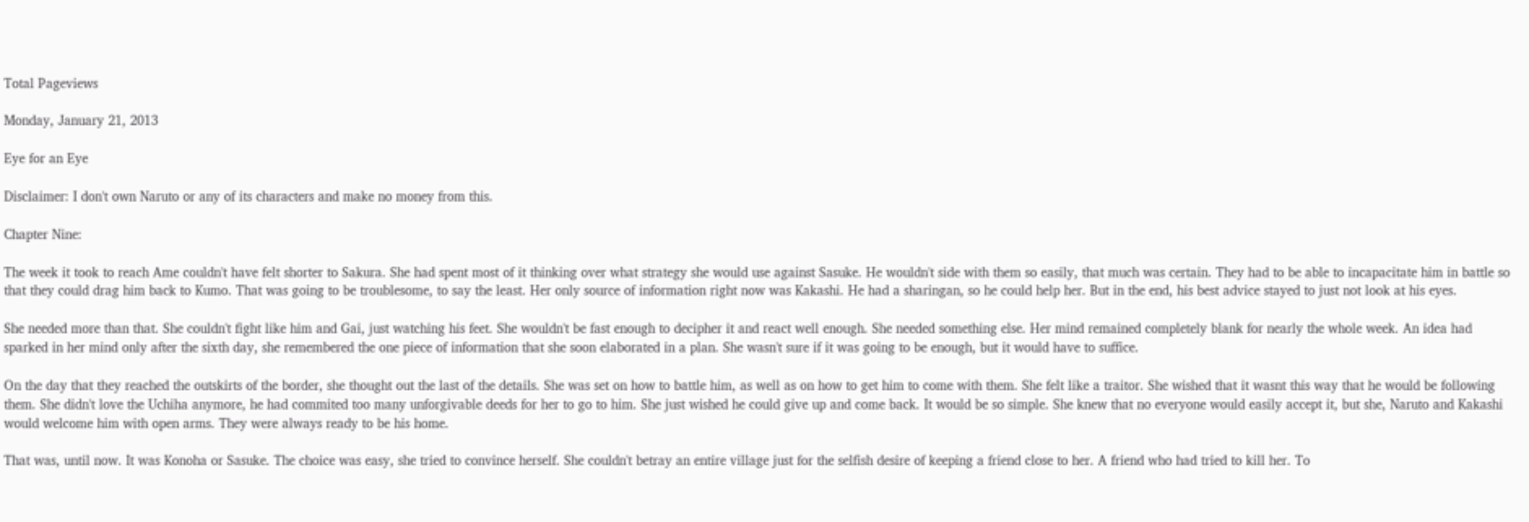Total Pageviews

Monday, January 21, 2013

Eye for an Eye

Disclaimer: I don't own Naruto or any of its characters and make no money from this.

Chapter Nine:

The week it took to reach Ame couldn't have felt shorter to Sakura. She had spent most of it thinking over what strategy she would use against Sasuke. He wouldn't side with them so easily, that much was certain. They had to be able to incapacitate him in battle so that they could drag him back to Kumo. That was going to be troublesome, to say the least. Her only source of information right now was Kakashi. He had a sharingan, so he could help her. But in the end, his best advice stayed to just not look at his eyes.

She needed more than that. She couldn't fight like him and Gai, just watching his feet. She wouldn't be fast enough to decipher it and react well enough. She needed something else. Her mind remained completely blank for nearly the whole week. An idea had sparked in her mind only after the sixth day, she remembered the one piece of information that she soon elaborated in a plan. She wasn't sure if it was going to be enough, but it would have to suffice.

On the day that they reached the outskirts of the border, she thought out the last of the details. She was set on how to battle him, as well as on how to get him to come with them. She felt like a traitor. She wished that it wasnt this way that he would be following them. She didn't love the Uchiha anymore, he had commited too many unforgivable deeds for her to go to him. She just wished he could give up and come back. It would be so simple. She knew that no everyone would easily accept it, but she, Naruto and Kakashi would welcome him with open arms. They were always ready to be his home.

That was, until now. It was Konoha or Sasuke. The choice was easy, she tried to convince herself. She couldn't betray an entire village just for the selfish desire of keeping a friend close to her. A friend who had tried to kill her. To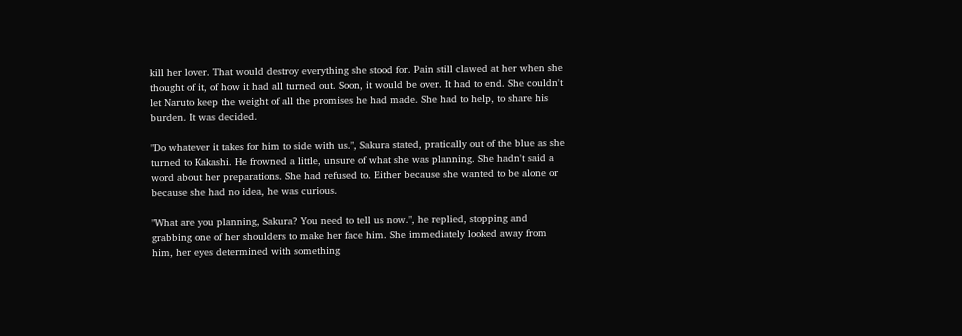kill her lover. That would destroy everything she stood for. Pain still clawed at her when she thought of it, of how it had all turned out. Soon, it would be over. It had to end. She couldn't let Naruto keep the weight of all the promises he had made. She had to help, to share his burden. It was decided.

"Do whatever it takes for him to side with us.", Sakura stated, pratically out of the blue as she turned to Kakashi. He frowned a little, unsure of what she was planning. She hadn't said a word about her preparations. She had refused to. Either because she wanted to be alone or because she had no idea, he was curious.

"What are you planning, Sakura? You need to tell us now.", he replied, stopping and grabbing one of her shoulders to make her face him. She immediately looked away from him, her eyes determined with something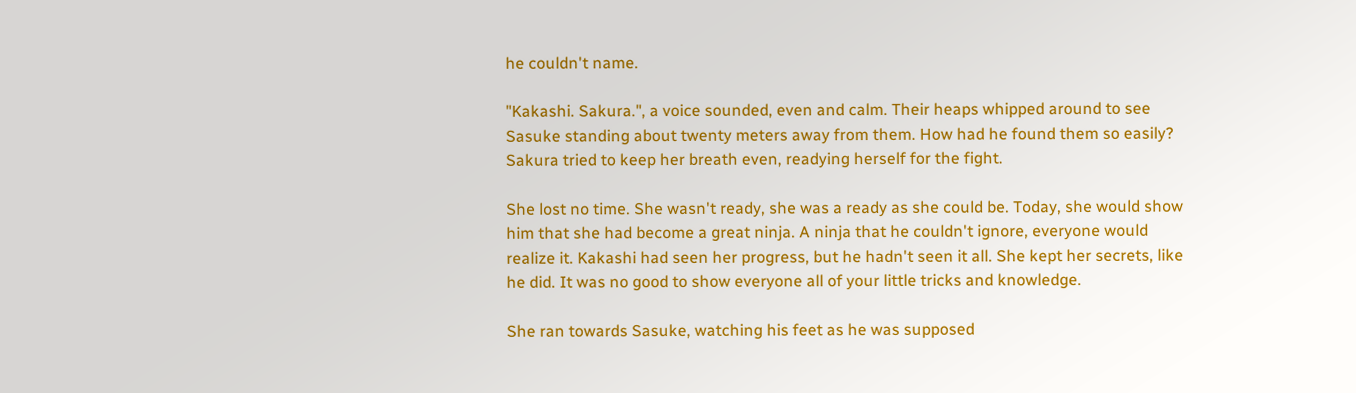he couldn't name.

"Kakashi. Sakura.", a voice sounded, even and calm. Their heaps whipped around to see Sasuke standing about twenty meters away from them. How had he found them so easily? Sakura tried to keep her breath even, readying herself for the fight.

She lost no time. She wasn't ready, she was a ready as she could be. Today, she would show him that she had become a great ninja. A ninja that he couldn't ignore, everyone would realize it. Kakashi had seen her progress, but he hadn't seen it all. She kept her secrets, like he did. It was no good to show everyone all of your little tricks and knowledge.

She ran towards Sasuke, watching his feet as he was supposed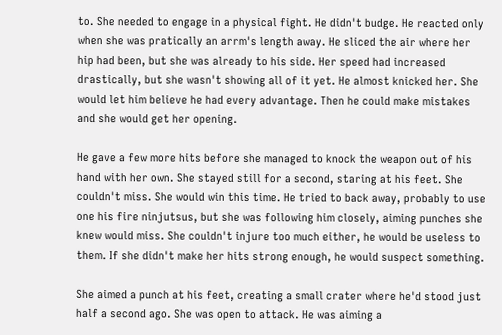to. She needed to engage in a physical fight. He didn't budge. He reacted only when she was pratically an arrm's length away. He sliced the air where her hip had been, but she was already to his side. Her speed had increased drastically, but she wasn't showing all of it yet. He almost knicked her. She would let him believe he had every advantage. Then he could make mistakes and she would get her opening.

He gave a few more hits before she managed to knock the weapon out of his hand with her own. She stayed still for a second, staring at his feet. She couldn't miss. She would win this time. He tried to back away, probably to use one his fire ninjutsus, but she was following him closely, aiming punches she knew would miss. She couldn't injure too much either, he would be useless to them. If she didn't make her hits strong enough, he would suspect something.

She aimed a punch at his feet, creating a small crater where he'd stood just half a second ago. She was open to attack. He was aiming a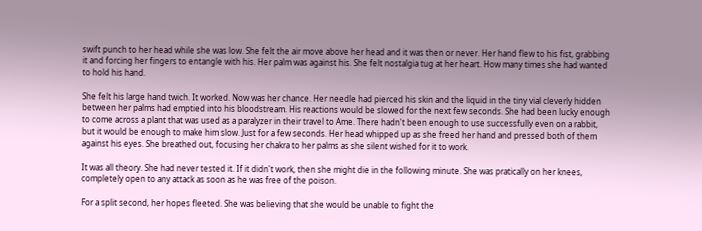swift punch to her head while she was low. She felt the air move above her head and it was then or never. Her hand flew to his fist, grabbing it and forcing her fingers to entangle with his. Her palm was against his. She felt nostalgia tug at her heart. How many times she had wanted to hold his hand.

She felt his large hand twich. It worked. Now was her chance. Her needle had pierced his skin and the liquid in the tiny vial cleverly hidden between her palms had emptied into his bloodstream. His reactions would be slowed for the next few seconds. She had been lucky enough to come across a plant that was used as a paralyzer in their travel to Ame. There hadn't been enough to use successfully even on a rabbit, but it would be enough to make him slow. Just for a few seconds. Her head whipped up as she freed her hand and pressed both of them against his eyes. She breathed out, focusing her chakra to her palms as she silent wished for it to work.

It was all theory. She had never tested it. If it didn't work, then she might die in the following minute. She was pratically on her knees, completely open to any attack as soon as he was free of the poison.

For a split second, her hopes fleeted. She was believing that she would be unable to fight the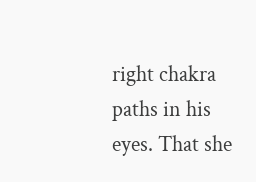right chakra paths in his eyes. That she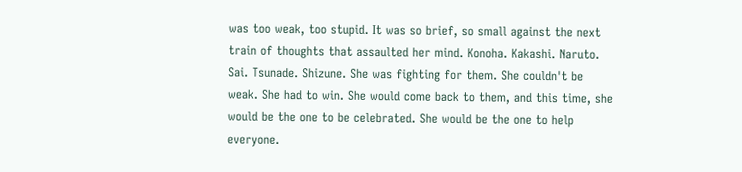was too weak, too stupid. It was so brief, so small against the next train of thoughts that assaulted her mind. Konoha. Kakashi. Naruto. Sai. Tsunade. Shizune. She was fighting for them. She couldn't be weak. She had to win. She would come back to them, and this time, she would be the one to be celebrated. She would be the one to help everyone.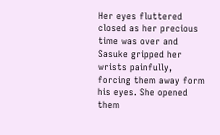Her eyes fluttered closed as her precious time was over and Sasuke gripped her wrists painfully, forcing them away form his eyes. She opened them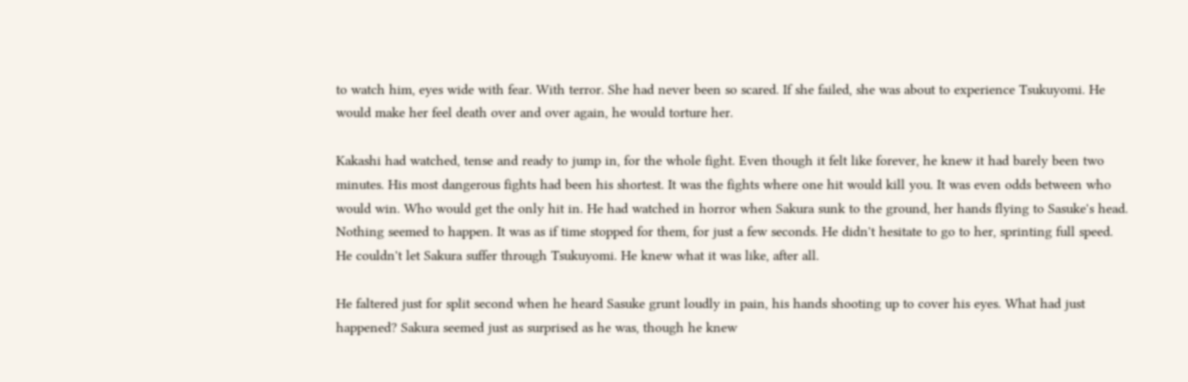to watch him, eyes wide with fear. With terror. She had never been so scared. If she failed, she was about to experience Tsukuyomi. He would make her feel death over and over again, he would torture her.

Kakashi had watched, tense and ready to jump in, for the whole fight. Even though it felt like forever, he knew it had barely been two minutes. His most dangerous fights had been his shortest. It was the fights where one hit would kill you. It was even odds between who would win. Who would get the only hit in. He had watched in horror when Sakura sunk to the ground, her hands flying to Sasuke's head. Nothing seemed to happen. It was as if time stopped for them, for just a few seconds. He didn't hesitate to go to her, sprinting full speed. He couldn't let Sakura suffer through Tsukuyomi. He knew what it was like, after all.

He faltered just for split second when he heard Sasuke grunt loudly in pain, his hands shooting up to cover his eyes. What had just happened? Sakura seemed just as surprised as he was, though he knew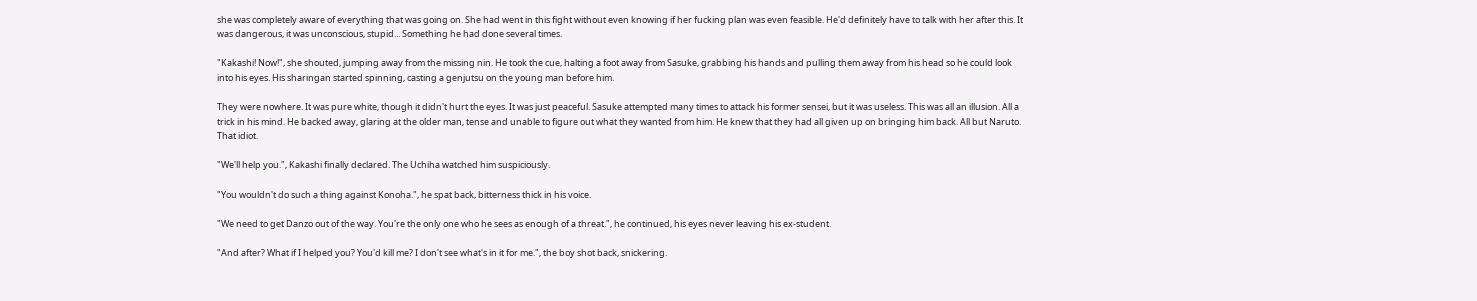she was completely aware of everything that was going on. She had went in this fight without even knowing if her fucking plan was even feasible. He'd definitely have to talk with her after this. It was dangerous, it was unconscious, stupid... Something he had done several times.

"Kakashi! Now!", she shouted, jumping away from the missing nin. He took the cue, halting a foot away from Sasuke, grabbing his hands and pulling them away from his head so he could look into his eyes. His sharingan started spinning, casting a genjutsu on the young man before him.

They were nowhere. It was pure white, though it didn't hurt the eyes. It was just peaceful. Sasuke attempted many times to attack his former sensei, but it was useless. This was all an illusion. All a trick in his mind. He backed away, glaring at the older man, tense and unable to figure out what they wanted from him. He knew that they had all given up on bringing him back. All but Naruto. That idiot.

"We'll help you.", Kakashi finally declared. The Uchiha watched him suspiciously.

"You wouldn't do such a thing against Konoha.", he spat back, bitterness thick in his voice.

"We need to get Danzo out of the way. You're the only one who he sees as enough of a threat.", he continued, his eyes never leaving his ex-student.

"And after? What if I helped you? You'd kill me? I don't see what's in it for me.", the boy shot back, snickering.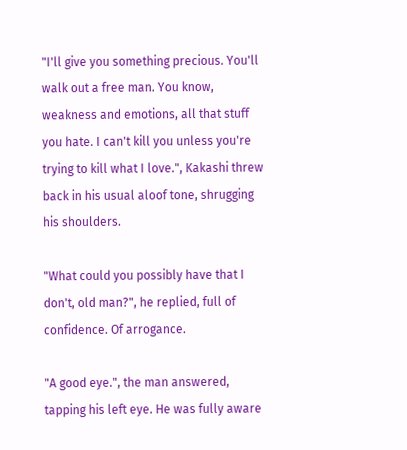"I'll give you something precious. You'll walk out a free man. You know, weakness and emotions, all that stuff you hate. I can't kill you unless you're trying to kill what I love.", Kakashi threw back in his usual aloof tone, shrugging his shoulders.

"What could you possibly have that I don't, old man?", he replied, full of confidence. Of arrogance.

"A good eye.", the man answered, tapping his left eye. He was fully aware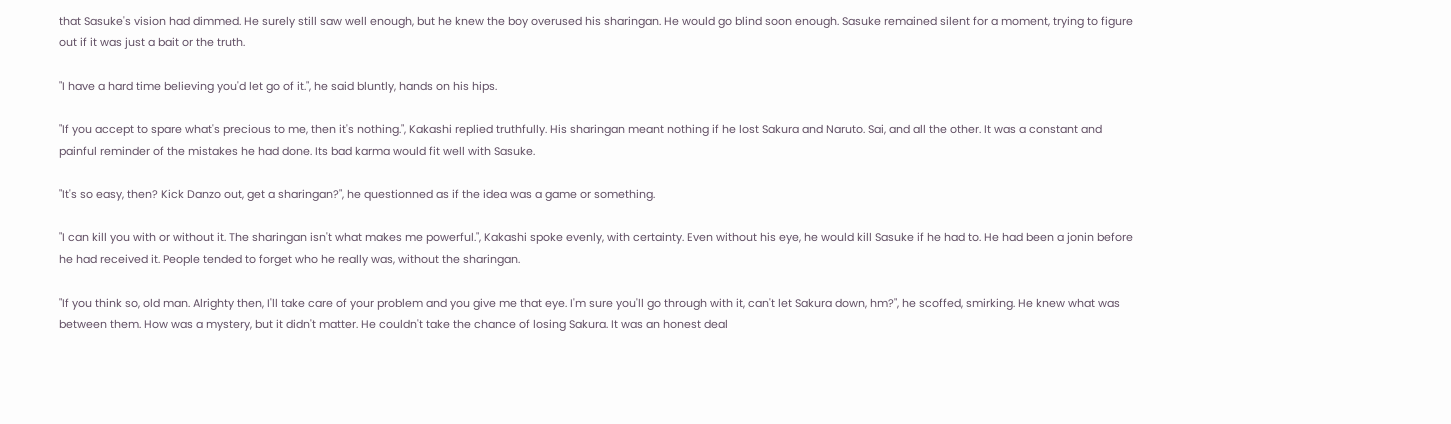that Sasuke's vision had dimmed. He surely still saw well enough, but he knew the boy overused his sharingan. He would go blind soon enough. Sasuke remained silent for a moment, trying to figure out if it was just a bait or the truth.

"I have a hard time believing you'd let go of it.", he said bluntly, hands on his hips.

"If you accept to spare what's precious to me, then it's nothing.", Kakashi replied truthfully. His sharingan meant nothing if he lost Sakura and Naruto. Sai, and all the other. It was a constant and painful reminder of the mistakes he had done. Its bad karma would fit well with Sasuke.

"It's so easy, then? Kick Danzo out, get a sharingan?", he questionned as if the idea was a game or something.

"I can kill you with or without it. The sharingan isn't what makes me powerful.", Kakashi spoke evenly, with certainty. Even without his eye, he would kill Sasuke if he had to. He had been a jonin before he had received it. People tended to forget who he really was, without the sharingan.

"If you think so, old man. Alrighty then, I'll take care of your problem and you give me that eye. I'm sure you'll go through with it, can't let Sakura down, hm?", he scoffed, smirking. He knew what was between them. How was a mystery, but it didn't matter. He couldn't take the chance of losing Sakura. It was an honest deal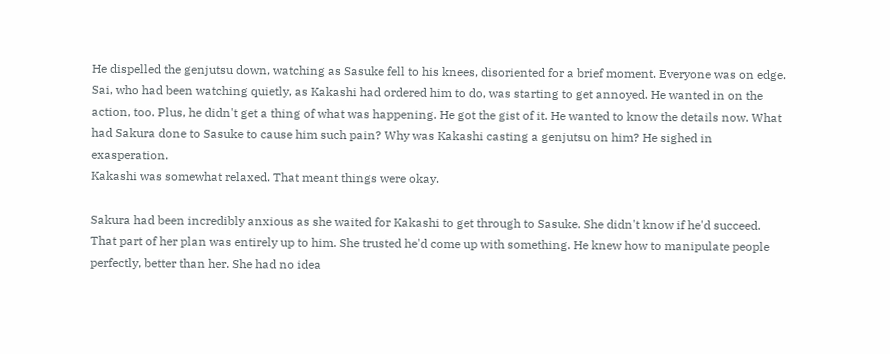He dispelled the genjutsu down, watching as Sasuke fell to his knees, disoriented for a brief moment. Everyone was on edge. Sai, who had been watching quietly, as Kakashi had ordered him to do, was starting to get annoyed. He wanted in on the action, too. Plus, he didn't get a thing of what was happening. He got the gist of it. He wanted to know the details now. What had Sakura done to Sasuke to cause him such pain? Why was Kakashi casting a genjutsu on him? He sighed in exasperation.
Kakashi was somewhat relaxed. That meant things were okay.

Sakura had been incredibly anxious as she waited for Kakashi to get through to Sasuke. She didn't know if he'd succeed. That part of her plan was entirely up to him. She trusted he'd come up with something. He knew how to manipulate people perfectly, better than her. She had no idea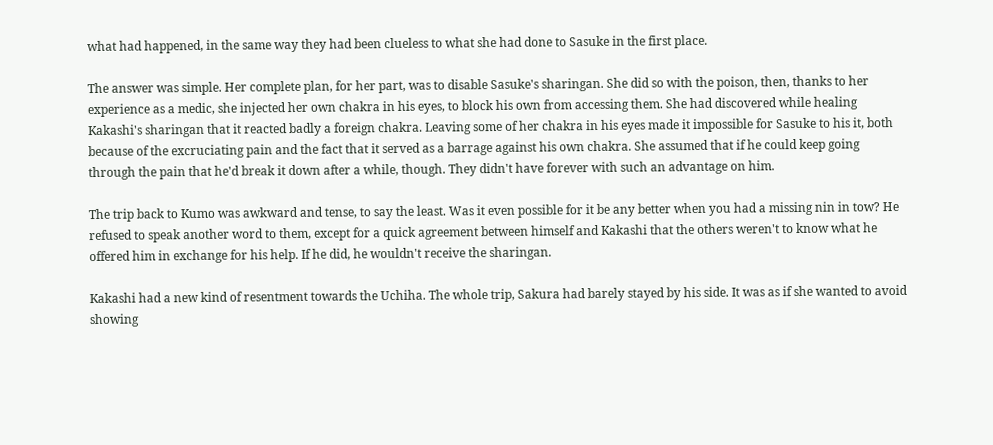what had happened, in the same way they had been clueless to what she had done to Sasuke in the first place.

The answer was simple. Her complete plan, for her part, was to disable Sasuke's sharingan. She did so with the poison, then, thanks to her experience as a medic, she injected her own chakra in his eyes, to block his own from accessing them. She had discovered while healing Kakashi's sharingan that it reacted badly a foreign chakra. Leaving some of her chakra in his eyes made it impossible for Sasuke to his it, both because of the excruciating pain and the fact that it served as a barrage against his own chakra. She assumed that if he could keep going through the pain that he'd break it down after a while, though. They didn't have forever with such an advantage on him.

The trip back to Kumo was awkward and tense, to say the least. Was it even possible for it be any better when you had a missing nin in tow? He refused to speak another word to them, except for a quick agreement between himself and Kakashi that the others weren't to know what he offered him in exchange for his help. If he did, he wouldn't receive the sharingan.

Kakashi had a new kind of resentment towards the Uchiha. The whole trip, Sakura had barely stayed by his side. It was as if she wanted to avoid showing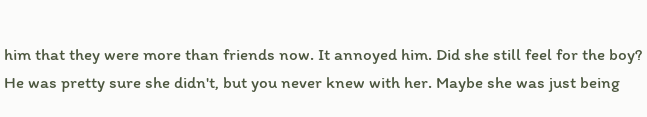him that they were more than friends now. It annoyed him. Did she still feel for the boy? He was pretty sure she didn't, but you never knew with her. Maybe she was just being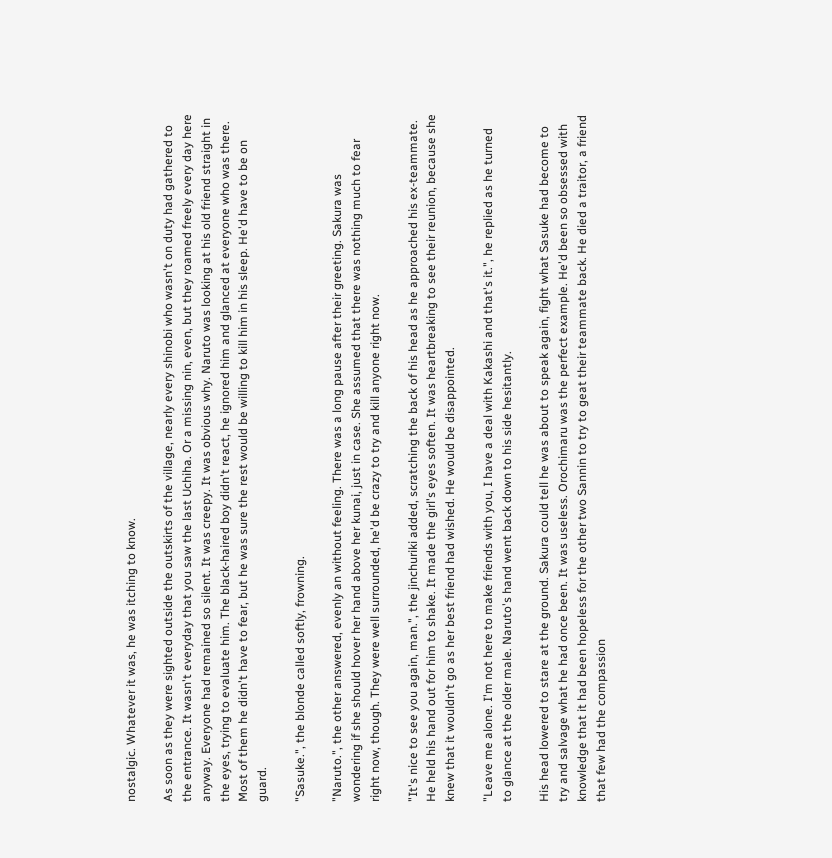nostalgic. Whatever it was, he was itching to know.

As soon as they were sighted outside the outskirts of the village, nearly every shinobi who wasn't on duty had gathered to the entrance. It wasn't everyday that you saw the last Uchiha. Or a missing nin, even, but they roamed freely every day here anyway. Everyone had remained so silent. It was creepy. It was obvious why. Naruto was looking at his old friend straight in the eyes, trying to evaluate him. The black-haired boy didn't react, he ignored him and glanced at everyone who was there. Most of them he didn't have to fear, but he was sure the rest would be willing to kill him in his sleep. He'd have to be on guard.

"Sasuke.", the blonde called softly, frowning.

"Naruto.", the other answered, evenly an without feeling. There was a long pause after their greeting. Sakura was wondering if she should hover her hand above her kunai, just in case. She assumed that there was nothing much to fear right now, though. They were well surrounded, he'd be crazy to try and kill anyone right now.

"It's nice to see you again, man.", the jinchuriki added, scratching the back of his head as he approached his ex-teammate. He held his hand out for him to shake. It made the girl's eyes soften. It was heartbreaking to see their reunion, because she knew that it wouldn't go as her best friend had wished. He would be disappointed.

"Leave me alone. I'm not here to make friends with you, I have a deal with Kakashi and that's it.", he replied as he turned to glance at the older male. Naruto's hand went back down to his side hesitantly.

His head lowered to stare at the ground. Sakura could tell he was about to speak again, fight what Sasuke had become to try and salvage what he had once been. It was useless. Orochimaru was the perfect example. He'd been so obsessed with knowledge that it had been hopeless for the other two Sannin to try to geat their teammate back. He died a traitor, a friend that few had the compassion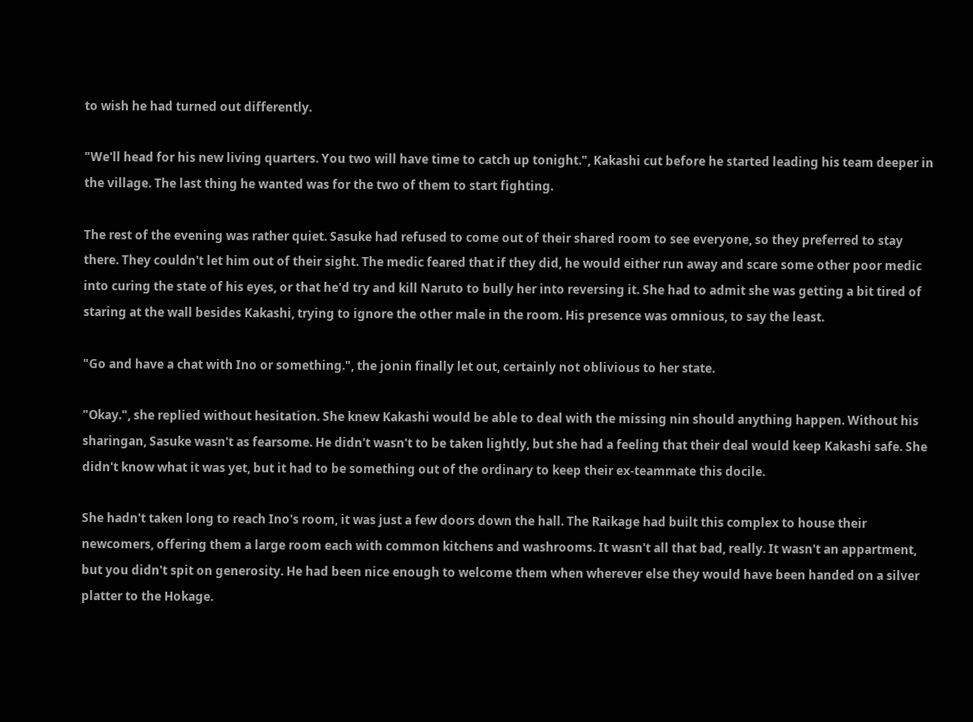to wish he had turned out differently.

"We'll head for his new living quarters. You two will have time to catch up tonight.", Kakashi cut before he started leading his team deeper in the village. The last thing he wanted was for the two of them to start fighting.

The rest of the evening was rather quiet. Sasuke had refused to come out of their shared room to see everyone, so they preferred to stay there. They couldn't let him out of their sight. The medic feared that if they did, he would either run away and scare some other poor medic into curing the state of his eyes, or that he'd try and kill Naruto to bully her into reversing it. She had to admit she was getting a bit tired of staring at the wall besides Kakashi, trying to ignore the other male in the room. His presence was omnious, to say the least.

"Go and have a chat with Ino or something.", the jonin finally let out, certainly not oblivious to her state.

"Okay.", she replied without hesitation. She knew Kakashi would be able to deal with the missing nin should anything happen. Without his sharingan, Sasuke wasn't as fearsome. He didn't wasn't to be taken lightly, but she had a feeling that their deal would keep Kakashi safe. She didn't know what it was yet, but it had to be something out of the ordinary to keep their ex-teammate this docile.

She hadn't taken long to reach Ino's room, it was just a few doors down the hall. The Raikage had built this complex to house their newcomers, offering them a large room each with common kitchens and washrooms. It wasn't all that bad, really. It wasn't an appartment, but you didn't spit on generosity. He had been nice enough to welcome them when wherever else they would have been handed on a silver platter to the Hokage.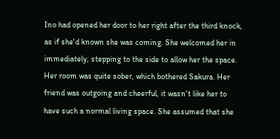Ino had opened her door to her right after the third knock, as if she'd known she was coming. She welcomed her in immediately, stepping to the side to allow her the space. Her room was quite sober, which bothered Sakura. Her friend was outgoing and cheerful, it wasn't like her to have such a normal living space. She assumed that she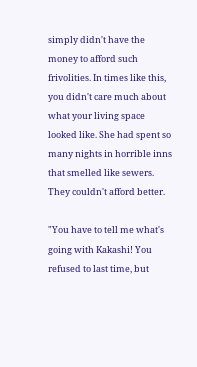simply didn't have the money to afford such frivolities. In times like this, you didn't care much about what your living space looked like. She had spent so many nights in horrible inns that smelled like sewers. They couldn't afford better.

"You have to tell me what's going with Kakashi! You refused to last time, but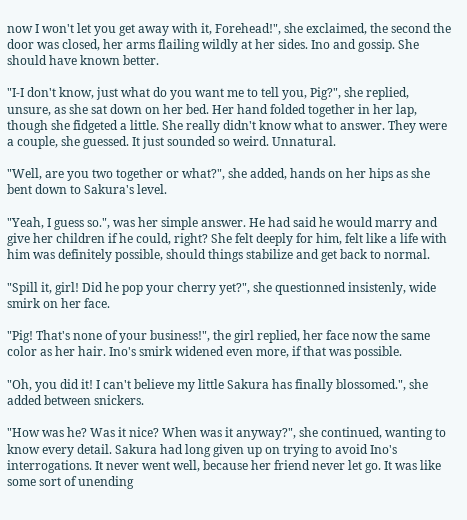now I won't let you get away with it, Forehead!", she exclaimed, the second the door was closed, her arms flailing wildly at her sides. Ino and gossip. She should have known better.

"I-I don't know, just what do you want me to tell you, Pig?", she replied, unsure, as she sat down on her bed. Her hand folded together in her lap, though she fidgeted a little. She really didn't know what to answer. They were a couple, she guessed. It just sounded so weird. Unnatural.

"Well, are you two together or what?", she added, hands on her hips as she bent down to Sakura's level.

"Yeah, I guess so.", was her simple answer. He had said he would marry and give her children if he could, right? She felt deeply for him, felt like a life with him was definitely possible, should things stabilize and get back to normal.

"Spill it, girl! Did he pop your cherry yet?", she questionned insistenly, wide smirk on her face.

"Pig! That's none of your business!", the girl replied, her face now the same color as her hair. Ino's smirk widened even more, if that was possible.

"Oh, you did it! I can't believe my little Sakura has finally blossomed.", she added between snickers.

"How was he? Was it nice? When was it anyway?", she continued, wanting to know every detail. Sakura had long given up on trying to avoid Ino's interrogations. It never went well, because her friend never let go. It was like some sort of unending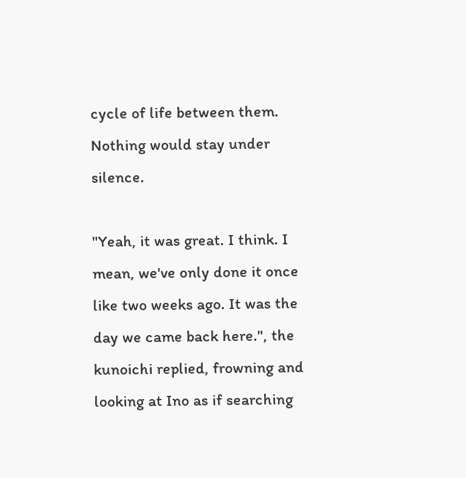cycle of life between them. Nothing would stay under silence.

"Yeah, it was great. I think. I mean, we've only done it once like two weeks ago. It was the day we came back here.", the kunoichi replied, frowning and looking at Ino as if searching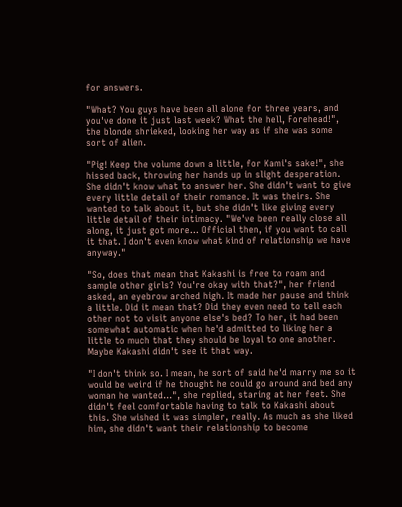for answers.

"What? You guys have been all alone for three years, and you've done it just last week? What the hell, Forehead!", the blonde shrieked, looking her way as if she was some sort of alien.

"Pig! Keep the volume down a little, for Kami's sake!", she hissed back, throwing her hands up in slight desperation. She didn't know what to answer her. She didn't want to give every little detail of their romance. It was theirs. She wanted to talk about it, but she didn't like giving every little detail of their intimacy. "We've been really close all along, it just got more... Official then, if you want to call it that. I don't even know what kind of relationship we have anyway."

"So, does that mean that Kakashi is free to roam and sample other girls? You're okay with that?", her friend asked, an eyebrow arched high. It made her pause and think a little. Did it mean that? Did they even need to tell each other not to visit anyone else's bed? To her, it had been somewhat automatic when he'd admitted to liking her a little to much that they should be loyal to one another. Maybe Kakashi didn't see it that way.

"I don't think so. I mean, he sort of said he'd marry me so it would be weird if he thought he could go around and bed any woman he wanted...", she replied, staring at her feet. She didn't feel comfortable having to talk to Kakashi about this. She wished it was simpler, really. As much as she liked him, she didn't want their relationship to become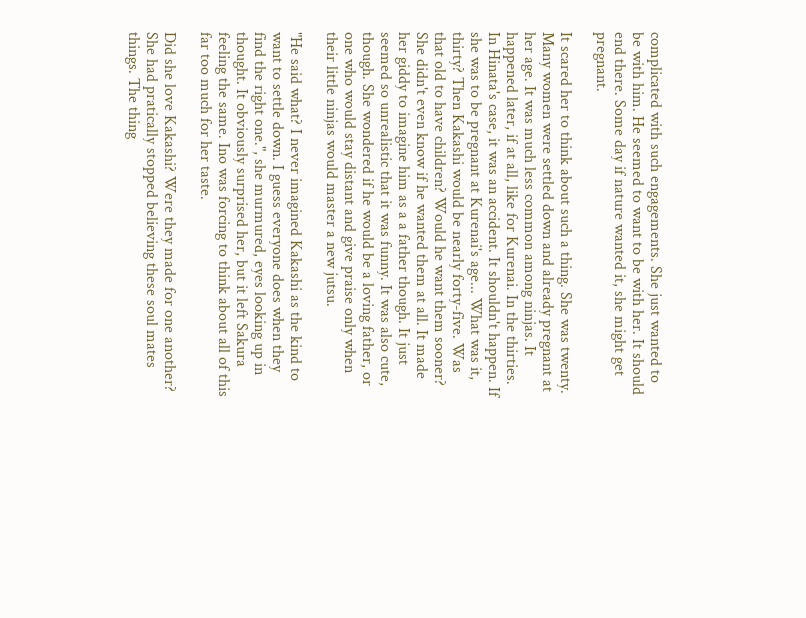complicated with such engagements. She just wanted to be with him. He seemed to want to be with her. It should end there. Some day if nature wanted it, she might get pregnant.

It scared her to think about such a thing. She was twenty. Many women were settled down and already pregnant at her age. It was much less common among ninjas. It happened later, if at all, like for Kurenai. In the thirties. In Hinata's case, it was an accident. It shouldn't happen. If she was to be pregnant at Kurenai's age... What was it, thirty? Then Kakashi would be nearly forty-five. Was that old to have children? Would he want them sooner? She didn't even know if he wanted them at all. It made her giddy to imagine him as a a father though. It just seemed so unrealistic that it was funny. It was also cute, though. She wondered if he would be a loving father, or one who would stay distant and give praise only when their little ninjas would master a new jutsu.

"He said what? I never imagined Kakashi as the kind to want to settle down. I guess everyone does when they find the right one.", she murmured, eyes looking up in thought. It obviously surprised her, but it left Sakura feeling the same. Ino was forcing to think about all of this far too much for her taste.

Did she love Kakashi? Were they made for one another? She had pratically stopped believing these soul mates things. The thing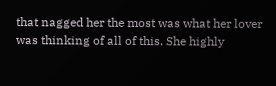that nagged her the most was what her lover was thinking of all of this. She highly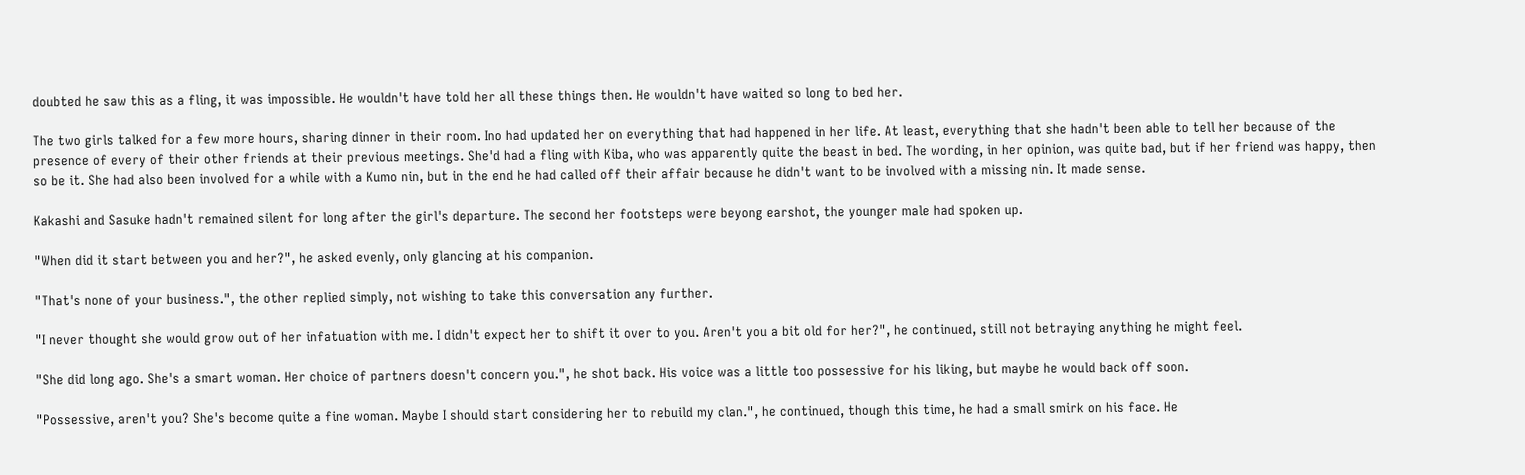doubted he saw this as a fling, it was impossible. He wouldn't have told her all these things then. He wouldn't have waited so long to bed her.

The two girls talked for a few more hours, sharing dinner in their room. Ino had updated her on everything that had happened in her life. At least, everything that she hadn't been able to tell her because of the presence of every of their other friends at their previous meetings. She'd had a fling with Kiba, who was apparently quite the beast in bed. The wording, in her opinion, was quite bad, but if her friend was happy, then so be it. She had also been involved for a while with a Kumo nin, but in the end he had called off their affair because he didn't want to be involved with a missing nin. It made sense.

Kakashi and Sasuke hadn't remained silent for long after the girl's departure. The second her footsteps were beyong earshot, the younger male had spoken up.

"When did it start between you and her?", he asked evenly, only glancing at his companion.

"That's none of your business.", the other replied simply, not wishing to take this conversation any further.

"I never thought she would grow out of her infatuation with me. I didn't expect her to shift it over to you. Aren't you a bit old for her?", he continued, still not betraying anything he might feel.

"She did long ago. She's a smart woman. Her choice of partners doesn't concern you.", he shot back. His voice was a little too possessive for his liking, but maybe he would back off soon.

"Possessive, aren't you? She's become quite a fine woman. Maybe I should start considering her to rebuild my clan.", he continued, though this time, he had a small smirk on his face. He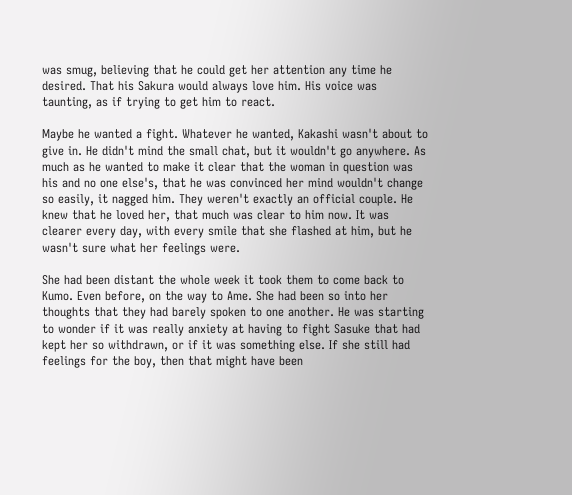was smug, believing that he could get her attention any time he desired. That his Sakura would always love him. His voice was taunting, as if trying to get him to react.

Maybe he wanted a fight. Whatever he wanted, Kakashi wasn't about to give in. He didn't mind the small chat, but it wouldn't go anywhere. As much as he wanted to make it clear that the woman in question was his and no one else's, that he was convinced her mind wouldn't change so easily, it nagged him. They weren't exactly an official couple. He knew that he loved her, that much was clear to him now. It was clearer every day, with every smile that she flashed at him, but he wasn't sure what her feelings were.

She had been distant the whole week it took them to come back to Kumo. Even before, on the way to Ame. She had been so into her thoughts that they had barely spoken to one another. He was starting to wonder if it was really anxiety at having to fight Sasuke that had kept her so withdrawn, or if it was something else. If she still had feelings for the boy, then that might have been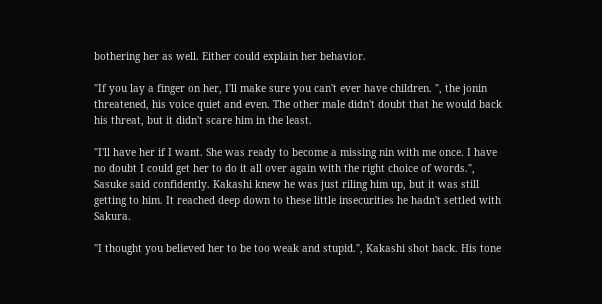bothering her as well. Either could explain her behavior.

"If you lay a finger on her, I'll make sure you can't ever have children. ", the jonin threatened, his voice quiet and even. The other male didn't doubt that he would back his threat, but it didn't scare him in the least.

"I'll have her if I want. She was ready to become a missing nin with me once. I have no doubt I could get her to do it all over again with the right choice of words.", Sasuke said confidently. Kakashi knew he was just riling him up, but it was still getting to him. It reached deep down to these little insecurities he hadn't settled with Sakura.

"I thought you believed her to be too weak and stupid.", Kakashi shot back. His tone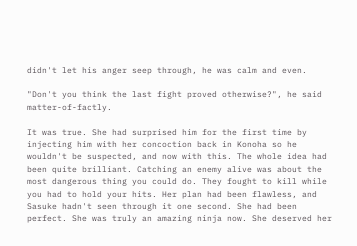didn't let his anger seep through, he was calm and even.

"Don't you think the last fight proved otherwise?", he said matter-of-factly.

It was true. She had surprised him for the first time by injecting him with her concoction back in Konoha so he wouldn't be suspected, and now with this. The whole idea had been quite brilliant. Catching an enemy alive was about the most dangerous thing you could do. They fought to kill while you had to hold your hits. Her plan had been flawless, and Sasuke hadn't seen through it one second. She had been perfect. She was truly an amazing ninja now. She deserved her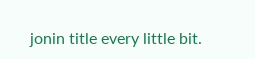jonin title every little bit.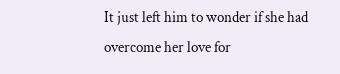It just left him to wonder if she had overcome her love for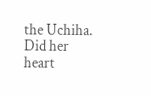the Uchiha. Did her heart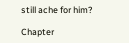still ache for him?

Chapter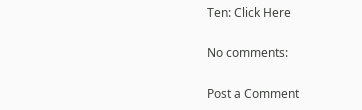Ten: Click Here

No comments:

Post a Comment